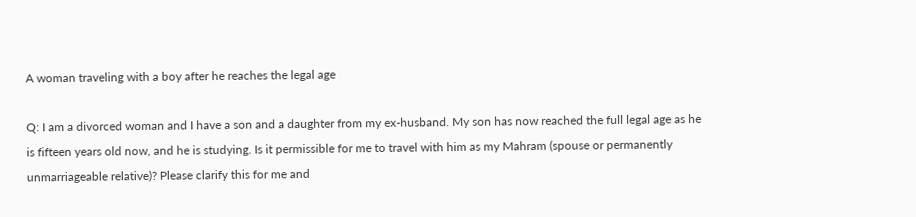A woman traveling with a boy after he reaches the legal age

Q: I am a divorced woman and I have a son and a daughter from my ex-husband. My son has now reached the full legal age as he is fifteen years old now, and he is studying. Is it permissible for me to travel with him as my Mahram (spouse or permanently unmarriageable relative)? Please clarify this for me and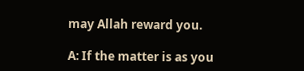may Allah reward you.

A: If the matter is as you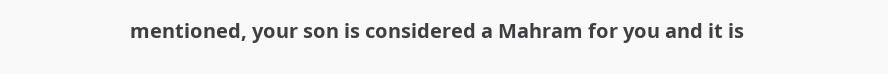mentioned, your son is considered a Mahram for you and it is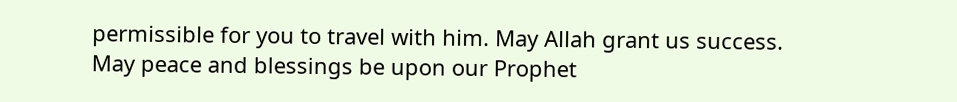permissible for you to travel with him. May Allah grant us success. May peace and blessings be upon our Prophet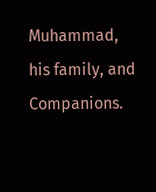Muhammad, his family, and Companions.